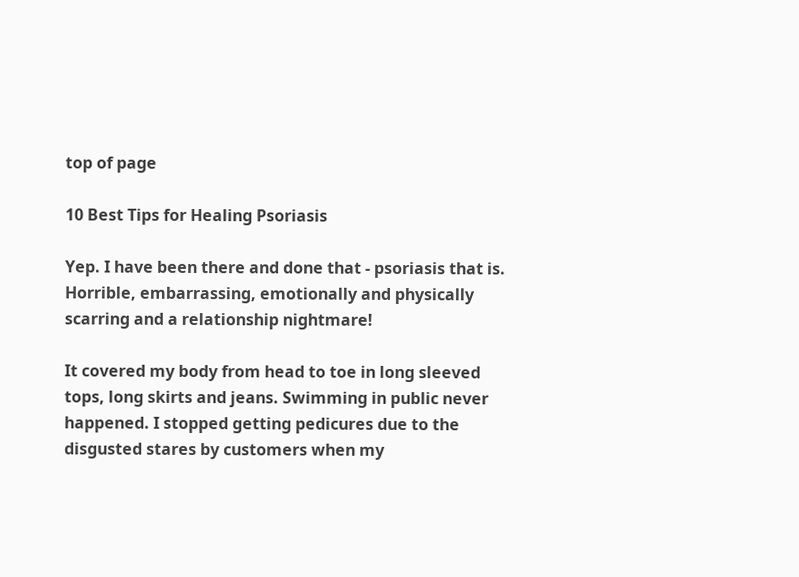top of page

10 Best Tips for Healing Psoriasis

Yep. I have been there and done that - psoriasis that is. Horrible, embarrassing, emotionally and physically scarring and a relationship nightmare!

It covered my body from head to toe in long sleeved tops, long skirts and jeans. Swimming in public never happened. I stopped getting pedicures due to the disgusted stares by customers when my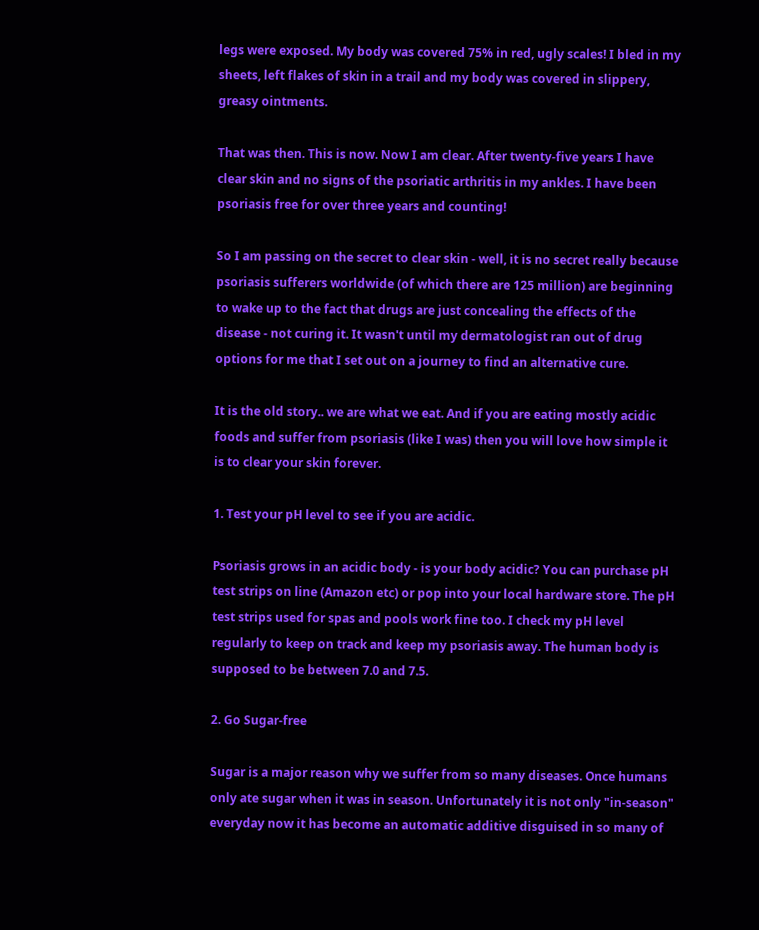legs were exposed. My body was covered 75% in red, ugly scales! I bled in my sheets, left flakes of skin in a trail and my body was covered in slippery, greasy ointments.

That was then. This is now. Now I am clear. After twenty-five years I have clear skin and no signs of the psoriatic arthritis in my ankles. I have been psoriasis free for over three years and counting!

So I am passing on the secret to clear skin - well, it is no secret really because psoriasis sufferers worldwide (of which there are 125 million) are beginning to wake up to the fact that drugs are just concealing the effects of the disease - not curing it. It wasn't until my dermatologist ran out of drug options for me that I set out on a journey to find an alternative cure.

It is the old story.. we are what we eat. And if you are eating mostly acidic foods and suffer from psoriasis (like I was) then you will love how simple it is to clear your skin forever.

1. Test your pH level to see if you are acidic.

Psoriasis grows in an acidic body - is your body acidic? You can purchase pH test strips on line (Amazon etc) or pop into your local hardware store. The pH test strips used for spas and pools work fine too. I check my pH level regularly to keep on track and keep my psoriasis away. The human body is supposed to be between 7.0 and 7.5.

2. Go Sugar-free

Sugar is a major reason why we suffer from so many diseases. Once humans only ate sugar when it was in season. Unfortunately it is not only "in-season" everyday now it has become an automatic additive disguised in so many of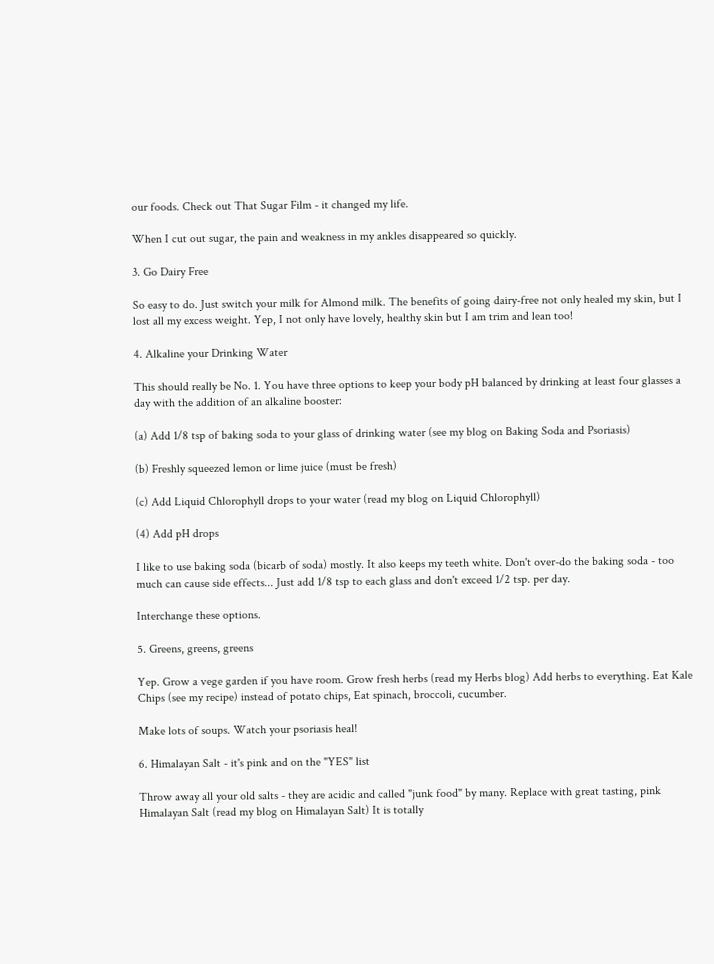our foods. Check out That Sugar Film - it changed my life.

When I cut out sugar, the pain and weakness in my ankles disappeared so quickly.

3. Go Dairy Free

So easy to do. Just switch your milk for Almond milk. The benefits of going dairy-free not only healed my skin, but I lost all my excess weight. Yep, I not only have lovely, healthy skin but I am trim and lean too!

4. Alkaline your Drinking Water

This should really be No. 1. You have three options to keep your body pH balanced by drinking at least four glasses a day with the addition of an alkaline booster:

(a) Add 1/8 tsp of baking soda to your glass of drinking water (see my blog on Baking Soda and Psoriasis)

(b) Freshly squeezed lemon or lime juice (must be fresh)

(c) Add Liquid Chlorophyll drops to your water (read my blog on Liquid Chlorophyll)

(4) Add pH drops

I like to use baking soda (bicarb of soda) mostly. It also keeps my teeth white. Don't over-do the baking soda - too much can cause side effects... Just add 1/8 tsp to each glass and don't exceed 1/2 tsp. per day.

Interchange these options.

5. Greens, greens, greens

Yep. Grow a vege garden if you have room. Grow fresh herbs (read my Herbs blog) Add herbs to everything. Eat Kale Chips (see my recipe) instead of potato chips, Eat spinach, broccoli, cucumber.

Make lots of soups. Watch your psoriasis heal!

6. Himalayan Salt - it's pink and on the "YES" list

Throw away all your old salts - they are acidic and called "junk food" by many. Replace with great tasting, pink Himalayan Salt (read my blog on Himalayan Salt) It is totally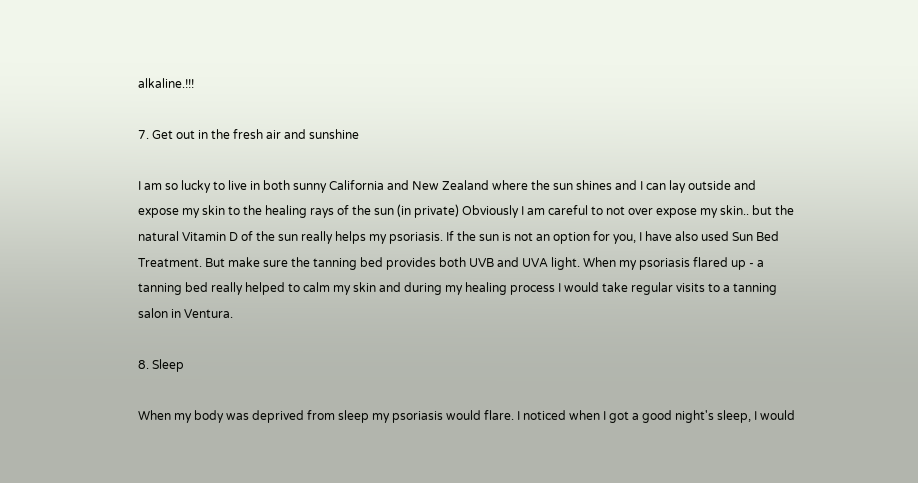alkaline.!!!

7. Get out in the fresh air and sunshine

I am so lucky to live in both sunny California and New Zealand where the sun shines and I can lay outside and expose my skin to the healing rays of the sun (in private) Obviously I am careful to not over expose my skin.. but the natural Vitamin D of the sun really helps my psoriasis. If the sun is not an option for you, I have also used Sun Bed Treatment. But make sure the tanning bed provides both UVB and UVA light. When my psoriasis flared up - a tanning bed really helped to calm my skin and during my healing process I would take regular visits to a tanning salon in Ventura.

8. Sleep

When my body was deprived from sleep my psoriasis would flare. I noticed when I got a good night's sleep, I would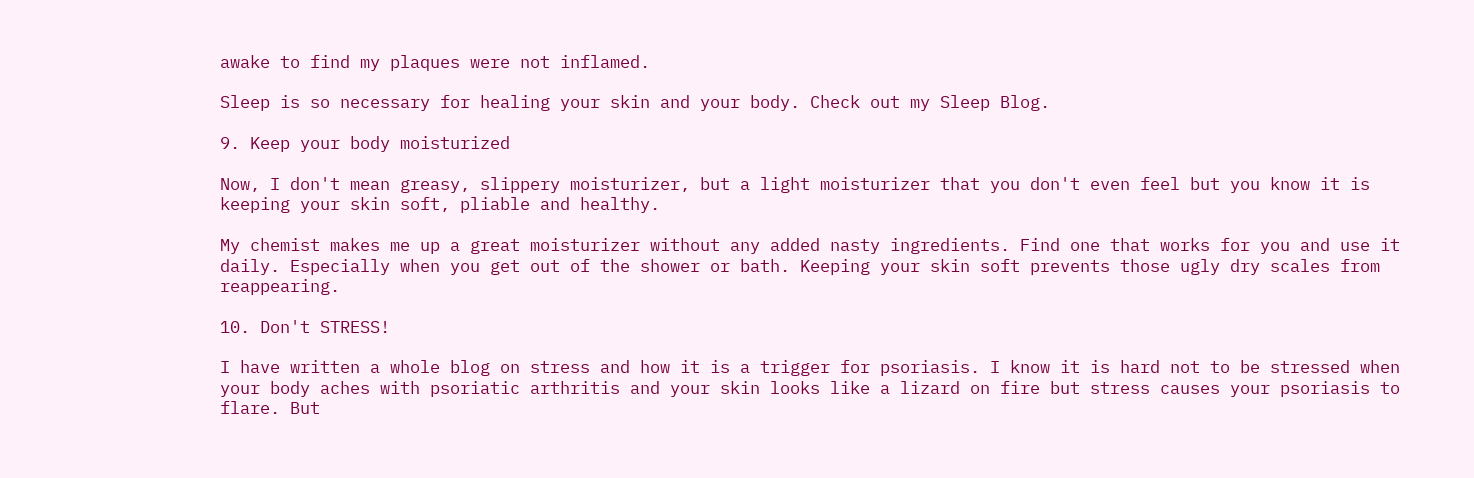awake to find my plaques were not inflamed.

Sleep is so necessary for healing your skin and your body. Check out my Sleep Blog.

9. Keep your body moisturized

Now, I don't mean greasy, slippery moisturizer, but a light moisturizer that you don't even feel but you know it is keeping your skin soft, pliable and healthy.

My chemist makes me up a great moisturizer without any added nasty ingredients. Find one that works for you and use it daily. Especially when you get out of the shower or bath. Keeping your skin soft prevents those ugly dry scales from reappearing.

10. Don't STRESS!

I have written a whole blog on stress and how it is a trigger for psoriasis. I know it is hard not to be stressed when your body aches with psoriatic arthritis and your skin looks like a lizard on fire but stress causes your psoriasis to flare. But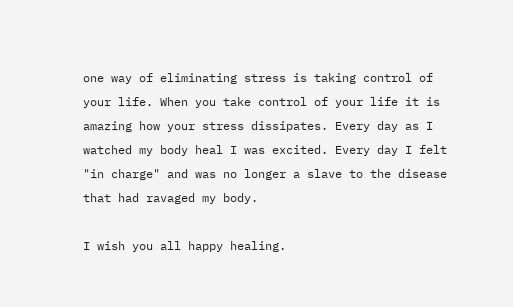one way of eliminating stress is taking control of your life. When you take control of your life it is amazing how your stress dissipates. Every day as I watched my body heal I was excited. Every day I felt "in charge" and was no longer a slave to the disease that had ravaged my body.

I wish you all happy healing.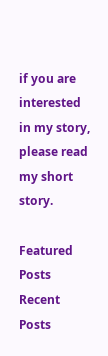if you are interested in my story, please read my short story.

Featured Posts
Recent Posts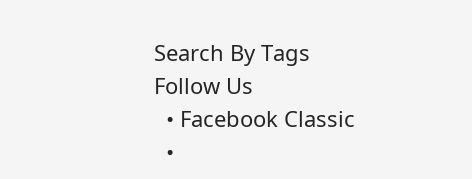Search By Tags
Follow Us
  • Facebook Classic
  •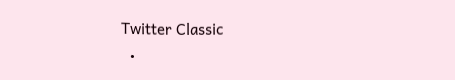Twitter Classic
  •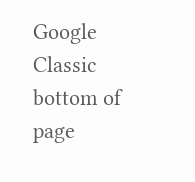Google Classic
bottom of page